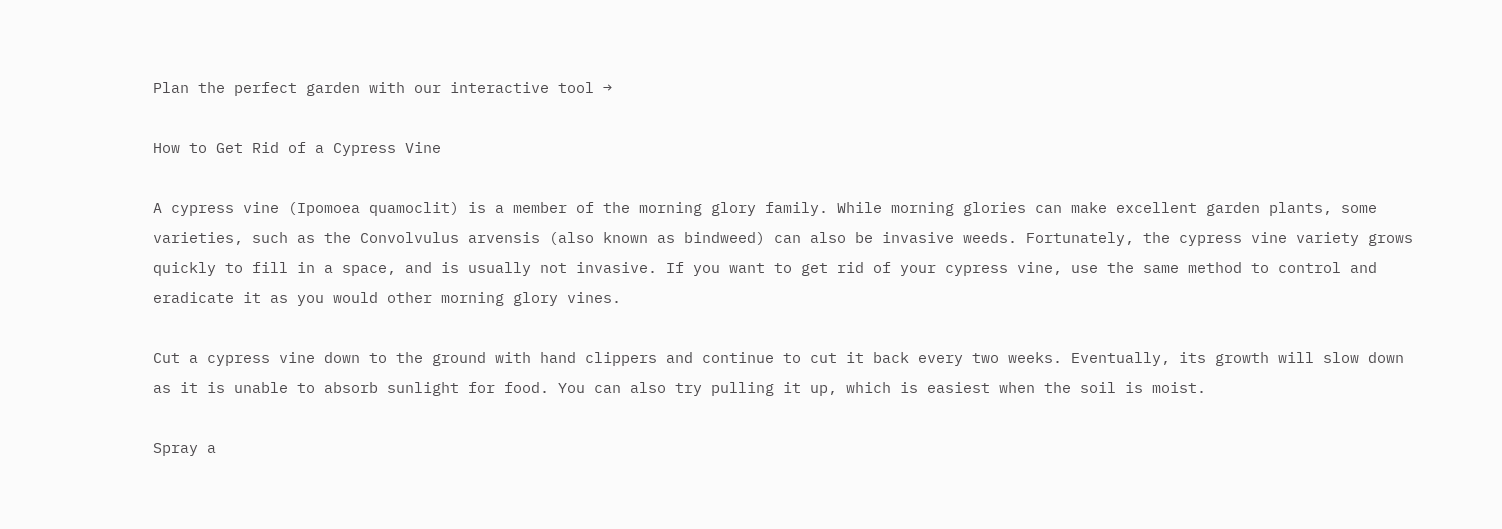Plan the perfect garden with our interactive tool →

How to Get Rid of a Cypress Vine

A cypress vine (Ipomoea quamoclit) is a member of the morning glory family. While morning glories can make excellent garden plants, some varieties, such as the Convolvulus arvensis (also known as bindweed) can also be invasive weeds. Fortunately, the cypress vine variety grows quickly to fill in a space, and is usually not invasive. If you want to get rid of your cypress vine, use the same method to control and eradicate it as you would other morning glory vines.

Cut a cypress vine down to the ground with hand clippers and continue to cut it back every two weeks. Eventually, its growth will slow down as it is unable to absorb sunlight for food. You can also try pulling it up, which is easiest when the soil is moist.

Spray a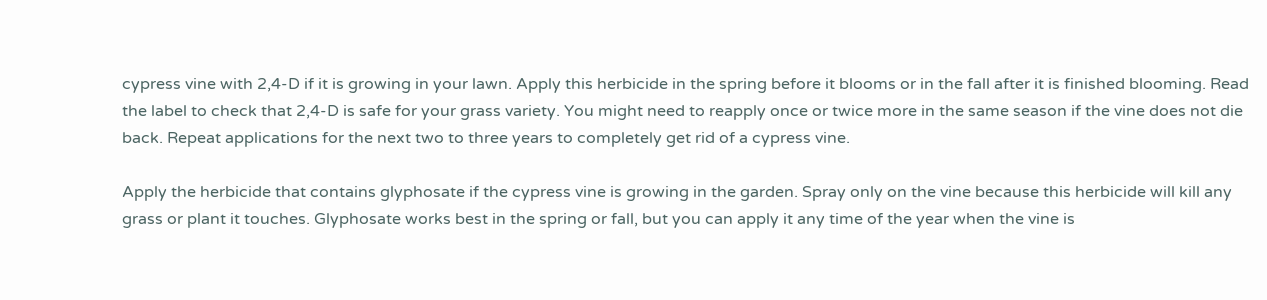cypress vine with 2,4-D if it is growing in your lawn. Apply this herbicide in the spring before it blooms or in the fall after it is finished blooming. Read the label to check that 2,4-D is safe for your grass variety. You might need to reapply once or twice more in the same season if the vine does not die back. Repeat applications for the next two to three years to completely get rid of a cypress vine.

Apply the herbicide that contains glyphosate if the cypress vine is growing in the garden. Spray only on the vine because this herbicide will kill any grass or plant it touches. Glyphosate works best in the spring or fall, but you can apply it any time of the year when the vine is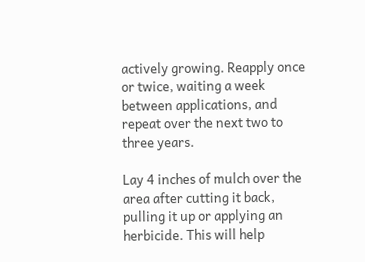actively growing. Reapply once or twice, waiting a week between applications, and repeat over the next two to three years.

Lay 4 inches of mulch over the area after cutting it back, pulling it up or applying an herbicide. This will help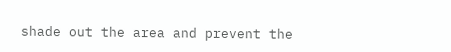shade out the area and prevent the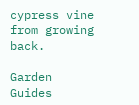cypress vine from growing back.

Garden Guides